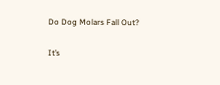Do Dog Molars Fall Out?

It’s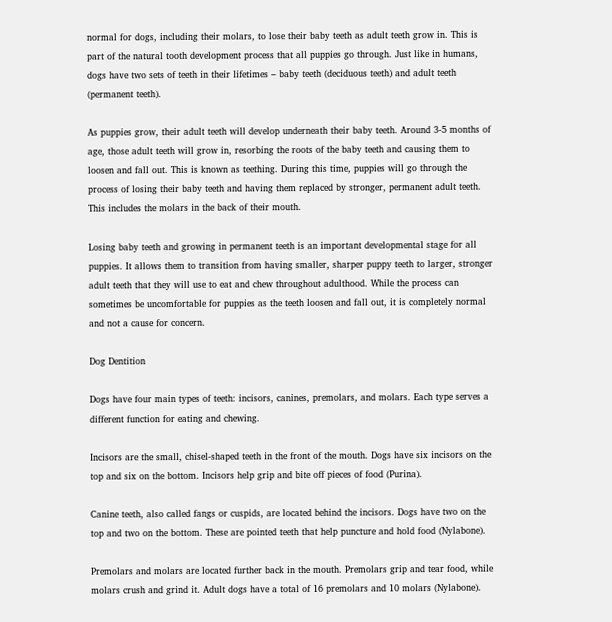normal for dogs, including their molars, to lose their baby teeth as adult teeth grow in. This is part of the natural tooth development process that all puppies go through. Just like in humans, dogs have two sets of teeth in their lifetimes – baby teeth (deciduous teeth) and adult teeth (permanent teeth).

As puppies grow, their adult teeth will develop underneath their baby teeth. Around 3-5 months of age, those adult teeth will grow in, resorbing the roots of the baby teeth and causing them to loosen and fall out. This is known as teething. During this time, puppies will go through the process of losing their baby teeth and having them replaced by stronger, permanent adult teeth. This includes the molars in the back of their mouth.

Losing baby teeth and growing in permanent teeth is an important developmental stage for all puppies. It allows them to transition from having smaller, sharper puppy teeth to larger, stronger adult teeth that they will use to eat and chew throughout adulthood. While the process can sometimes be uncomfortable for puppies as the teeth loosen and fall out, it is completely normal and not a cause for concern.

Dog Dentition

Dogs have four main types of teeth: incisors, canines, premolars, and molars. Each type serves a different function for eating and chewing.

Incisors are the small, chisel-shaped teeth in the front of the mouth. Dogs have six incisors on the top and six on the bottom. Incisors help grip and bite off pieces of food (Purina).

Canine teeth, also called fangs or cuspids, are located behind the incisors. Dogs have two on the top and two on the bottom. These are pointed teeth that help puncture and hold food (Nylabone).

Premolars and molars are located further back in the mouth. Premolars grip and tear food, while molars crush and grind it. Adult dogs have a total of 16 premolars and 10 molars (Nylabone).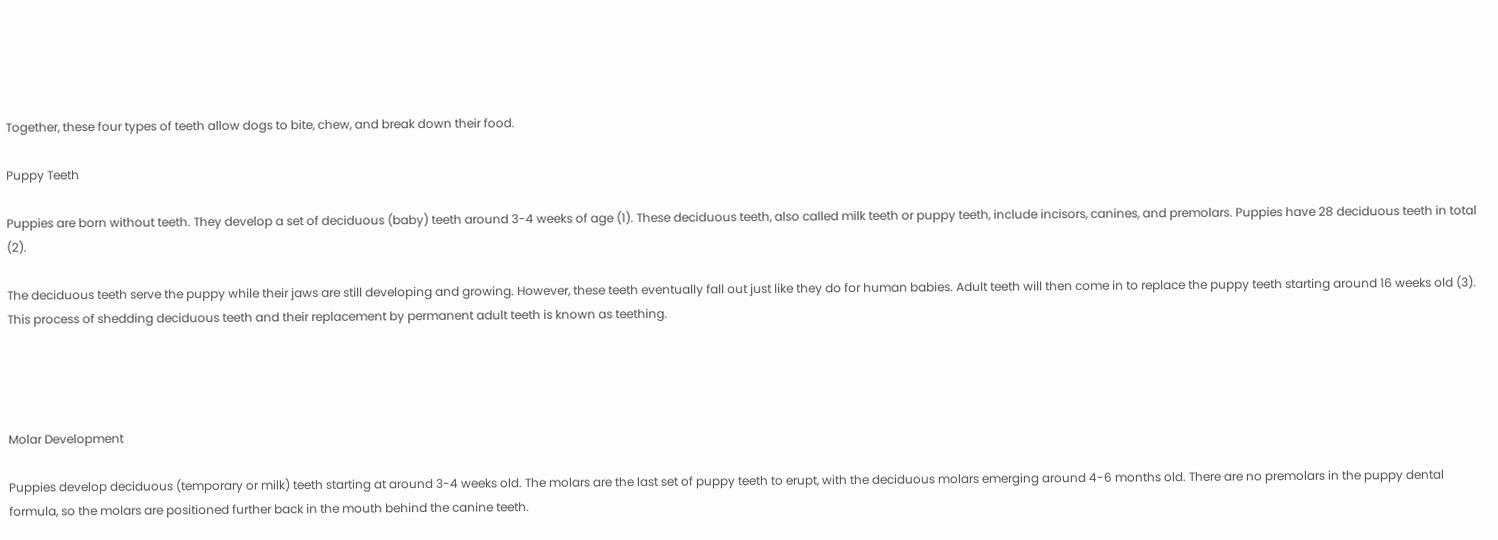Together, these four types of teeth allow dogs to bite, chew, and break down their food.

Puppy Teeth

Puppies are born without teeth. They develop a set of deciduous (baby) teeth around 3-4 weeks of age (1). These deciduous teeth, also called milk teeth or puppy teeth, include incisors, canines, and premolars. Puppies have 28 deciduous teeth in total (2).

The deciduous teeth serve the puppy while their jaws are still developing and growing. However, these teeth eventually fall out just like they do for human babies. Adult teeth will then come in to replace the puppy teeth starting around 16 weeks old (3). This process of shedding deciduous teeth and their replacement by permanent adult teeth is known as teething.




Molar Development

Puppies develop deciduous (temporary or milk) teeth starting at around 3-4 weeks old. The molars are the last set of puppy teeth to erupt, with the deciduous molars emerging around 4-6 months old. There are no premolars in the puppy dental formula, so the molars are positioned further back in the mouth behind the canine teeth.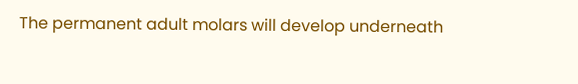The permanent adult molars will develop underneath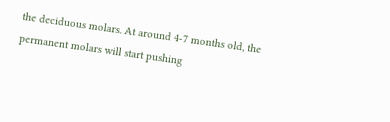the deciduous molars. At around 4-7 months old, the permanent molars will start pushing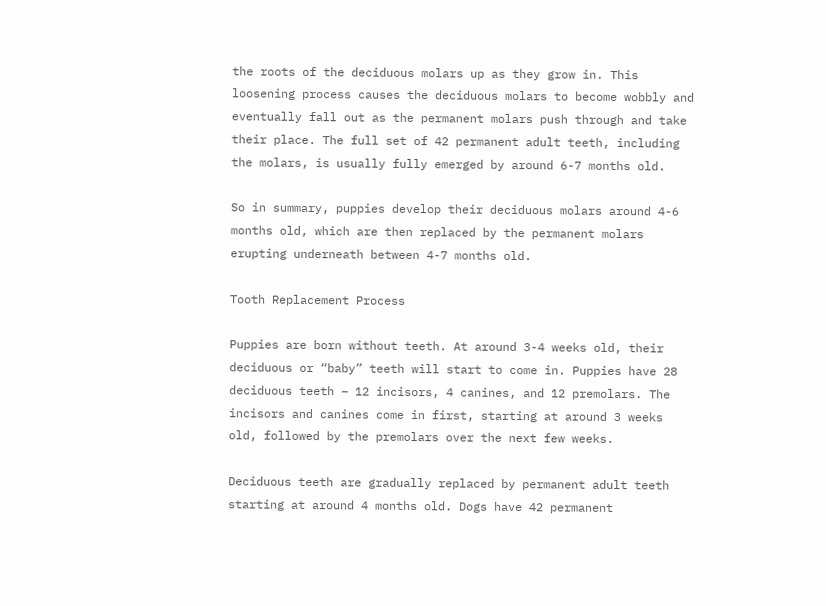the roots of the deciduous molars up as they grow in. This loosening process causes the deciduous molars to become wobbly and eventually fall out as the permanent molars push through and take their place. The full set of 42 permanent adult teeth, including the molars, is usually fully emerged by around 6-7 months old.

So in summary, puppies develop their deciduous molars around 4-6 months old, which are then replaced by the permanent molars erupting underneath between 4-7 months old.

Tooth Replacement Process

Puppies are born without teeth. At around 3-4 weeks old, their deciduous or “baby” teeth will start to come in. Puppies have 28 deciduous teeth – 12 incisors, 4 canines, and 12 premolars. The incisors and canines come in first, starting at around 3 weeks old, followed by the premolars over the next few weeks.

Deciduous teeth are gradually replaced by permanent adult teeth starting at around 4 months old. Dogs have 42 permanent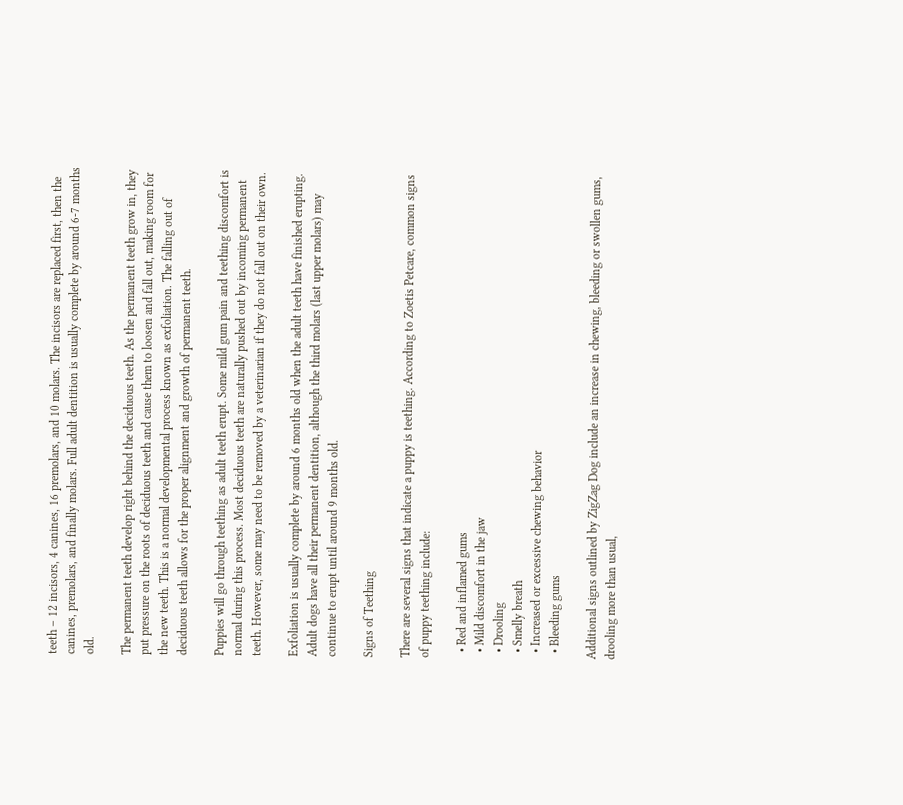teeth – 12 incisors, 4 canines, 16 premolars, and 10 molars. The incisors are replaced first, then the canines, premolars, and finally molars. Full adult dentition is usually complete by around 6-7 months old.

The permanent teeth develop right behind the deciduous teeth. As the permanent teeth grow in, they put pressure on the roots of deciduous teeth and cause them to loosen and fall out, making room for the new teeth. This is a normal developmental process known as exfoliation. The falling out of deciduous teeth allows for the proper alignment and growth of permanent teeth.

Puppies will go through teething as adult teeth erupt. Some mild gum pain and teething discomfort is normal during this process. Most deciduous teeth are naturally pushed out by incoming permanent teeth. However, some may need to be removed by a veterinarian if they do not fall out on their own.

Exfoliation is usually complete by around 6 months old when the adult teeth have finished erupting. Adult dogs have all their permanent dentition, although the third molars (last upper molars) may continue to erupt until around 9 months old.

Signs of Teething

There are several signs that indicate a puppy is teething. According to Zoetis Petcare, common signs of puppy teething include:

  • Red and inflamed gums
  • Mild discomfort in the jaw
  • Drooling
  • Smelly breath
  • Increased or excessive chewing behavior
  • Bleeding gums

Additional signs outlined by ZigZag Dog include an increase in chewing, bleeding or swollen gums, drooling more than usual,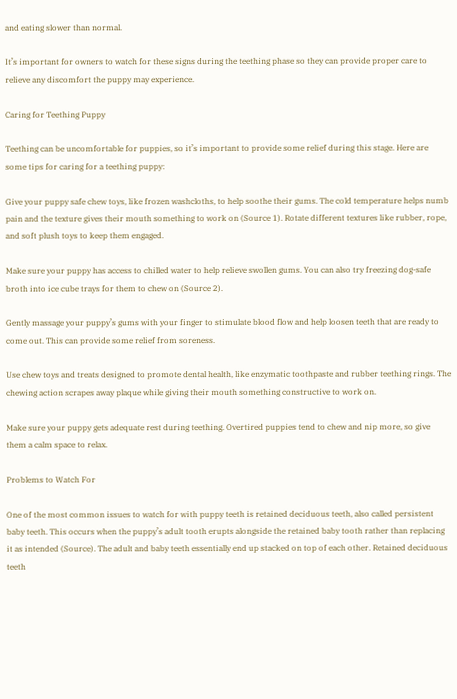and eating slower than normal.

It’s important for owners to watch for these signs during the teething phase so they can provide proper care to relieve any discomfort the puppy may experience.

Caring for Teething Puppy

Teething can be uncomfortable for puppies, so it’s important to provide some relief during this stage. Here are some tips for caring for a teething puppy:

Give your puppy safe chew toys, like frozen washcloths, to help soothe their gums. The cold temperature helps numb pain and the texture gives their mouth something to work on (Source 1). Rotate different textures like rubber, rope, and soft plush toys to keep them engaged.

Make sure your puppy has access to chilled water to help relieve swollen gums. You can also try freezing dog-safe broth into ice cube trays for them to chew on (Source 2).

Gently massage your puppy’s gums with your finger to stimulate blood flow and help loosen teeth that are ready to come out. This can provide some relief from soreness.

Use chew toys and treats designed to promote dental health, like enzymatic toothpaste and rubber teething rings. The chewing action scrapes away plaque while giving their mouth something constructive to work on.

Make sure your puppy gets adequate rest during teething. Overtired puppies tend to chew and nip more, so give them a calm space to relax.

Problems to Watch For

One of the most common issues to watch for with puppy teeth is retained deciduous teeth, also called persistent baby teeth. This occurs when the puppy’s adult tooth erupts alongside the retained baby tooth rather than replacing it as intended (Source). The adult and baby teeth essentially end up stacked on top of each other. Retained deciduous teeth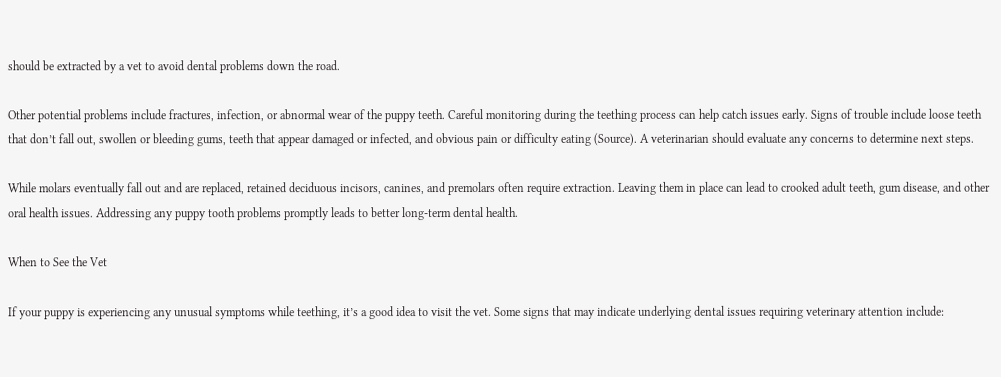should be extracted by a vet to avoid dental problems down the road.

Other potential problems include fractures, infection, or abnormal wear of the puppy teeth. Careful monitoring during the teething process can help catch issues early. Signs of trouble include loose teeth that don’t fall out, swollen or bleeding gums, teeth that appear damaged or infected, and obvious pain or difficulty eating (Source). A veterinarian should evaluate any concerns to determine next steps.

While molars eventually fall out and are replaced, retained deciduous incisors, canines, and premolars often require extraction. Leaving them in place can lead to crooked adult teeth, gum disease, and other oral health issues. Addressing any puppy tooth problems promptly leads to better long-term dental health.

When to See the Vet

If your puppy is experiencing any unusual symptoms while teething, it’s a good idea to visit the vet. Some signs that may indicate underlying dental issues requiring veterinary attention include: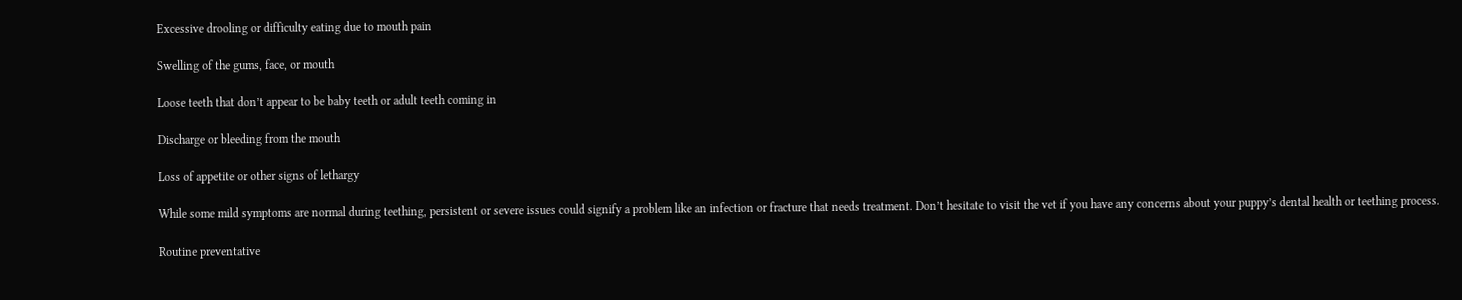Excessive drooling or difficulty eating due to mouth pain

Swelling of the gums, face, or mouth

Loose teeth that don’t appear to be baby teeth or adult teeth coming in

Discharge or bleeding from the mouth

Loss of appetite or other signs of lethargy

While some mild symptoms are normal during teething, persistent or severe issues could signify a problem like an infection or fracture that needs treatment. Don’t hesitate to visit the vet if you have any concerns about your puppy’s dental health or teething process.

Routine preventative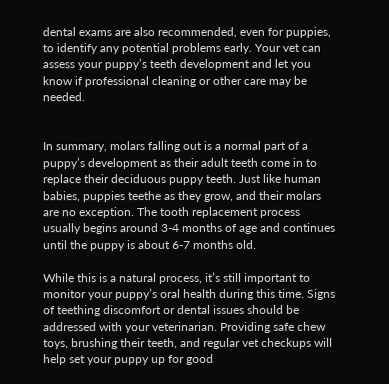dental exams are also recommended, even for puppies, to identify any potential problems early. Your vet can assess your puppy’s teeth development and let you know if professional cleaning or other care may be needed.


In summary, molars falling out is a normal part of a puppy’s development as their adult teeth come in to replace their deciduous puppy teeth. Just like human babies, puppies teethe as they grow, and their molars are no exception. The tooth replacement process usually begins around 3-4 months of age and continues until the puppy is about 6-7 months old.

While this is a natural process, it’s still important to monitor your puppy’s oral health during this time. Signs of teething discomfort or dental issues should be addressed with your veterinarian. Providing safe chew toys, brushing their teeth, and regular vet checkups will help set your puppy up for good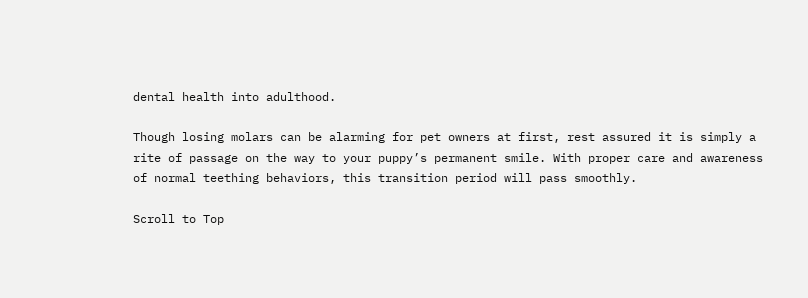dental health into adulthood.

Though losing molars can be alarming for pet owners at first, rest assured it is simply a rite of passage on the way to your puppy’s permanent smile. With proper care and awareness of normal teething behaviors, this transition period will pass smoothly.

Scroll to Top